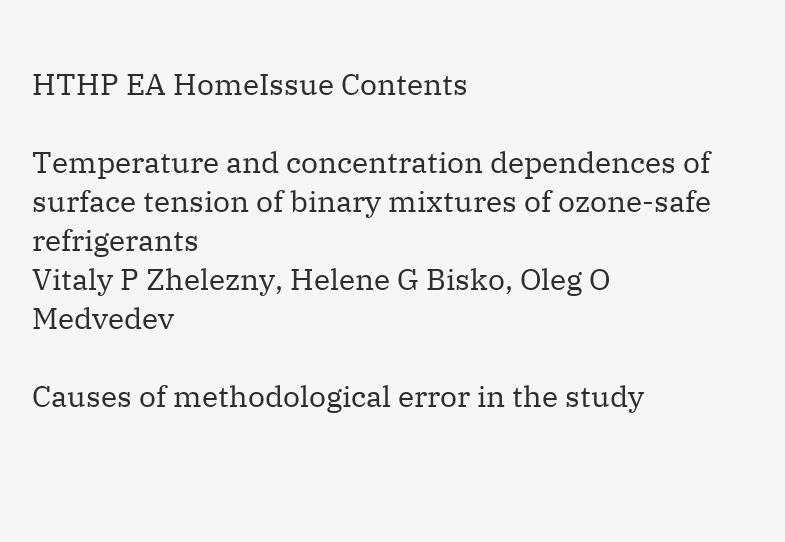HTHP EA HomeIssue Contents

Temperature and concentration dependences of surface tension of binary mixtures of ozone-safe refrigerants
Vitaly P Zhelezny, Helene G Bisko, Oleg O Medvedev

Causes of methodological error in the study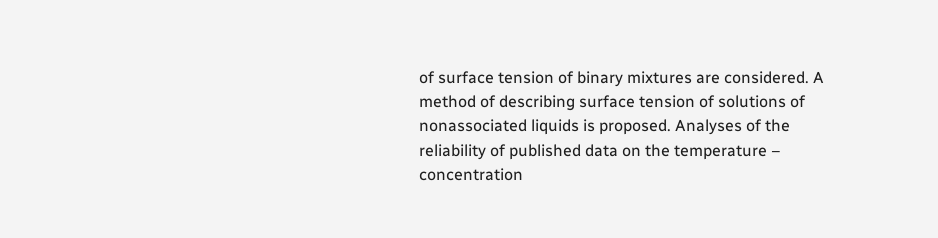of surface tension of binary mixtures are considered. A method of describing surface tension of solutions of nonassociated liquids is proposed. Analyses of the reliability of published data on the temperature – concentration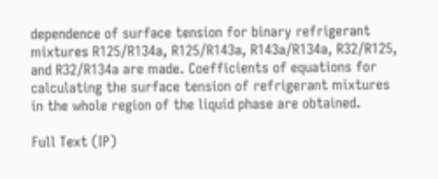dependence of surface tension for binary refrigerant mixtures R125/R134a, R125/R143a, R143a/R134a, R32/R125, and R32/R134a are made. Coefficients of equations for calculating the surface tension of refrigerant mixtures in the whole region of the liquid phase are obtained.

Full Text (IP)